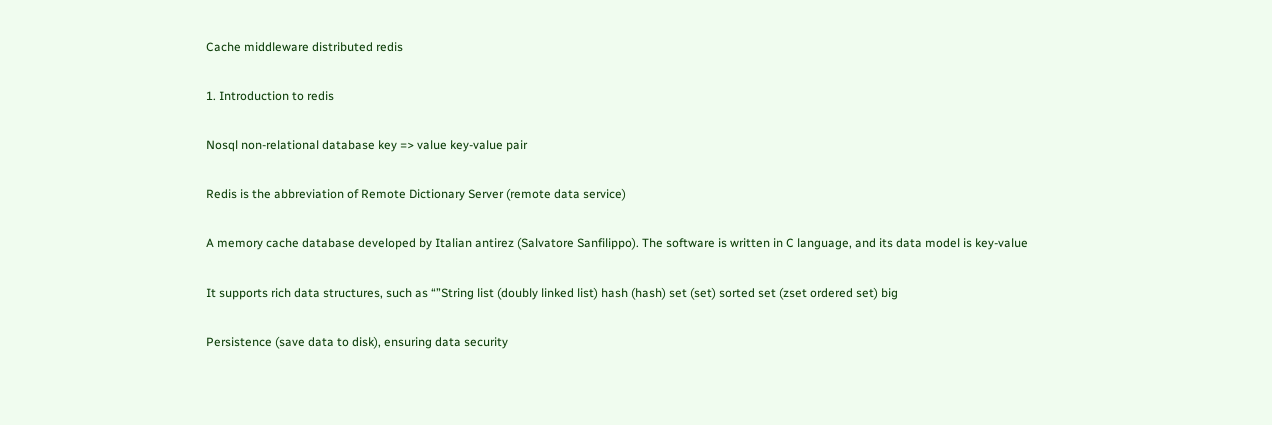Cache middleware distributed redis

1. Introduction to redis

Nosql non-relational database key => value key-value pair

Redis is the abbreviation of Remote Dictionary Server (remote data service)

A memory cache database developed by Italian antirez (Salvatore Sanfilippo). The software is written in C language, and its data model is key-value

It supports rich data structures, such as “”String list (doubly linked list) hash (hash) set (set) sorted set (zset ordered set) big

Persistence (save data to disk), ensuring data security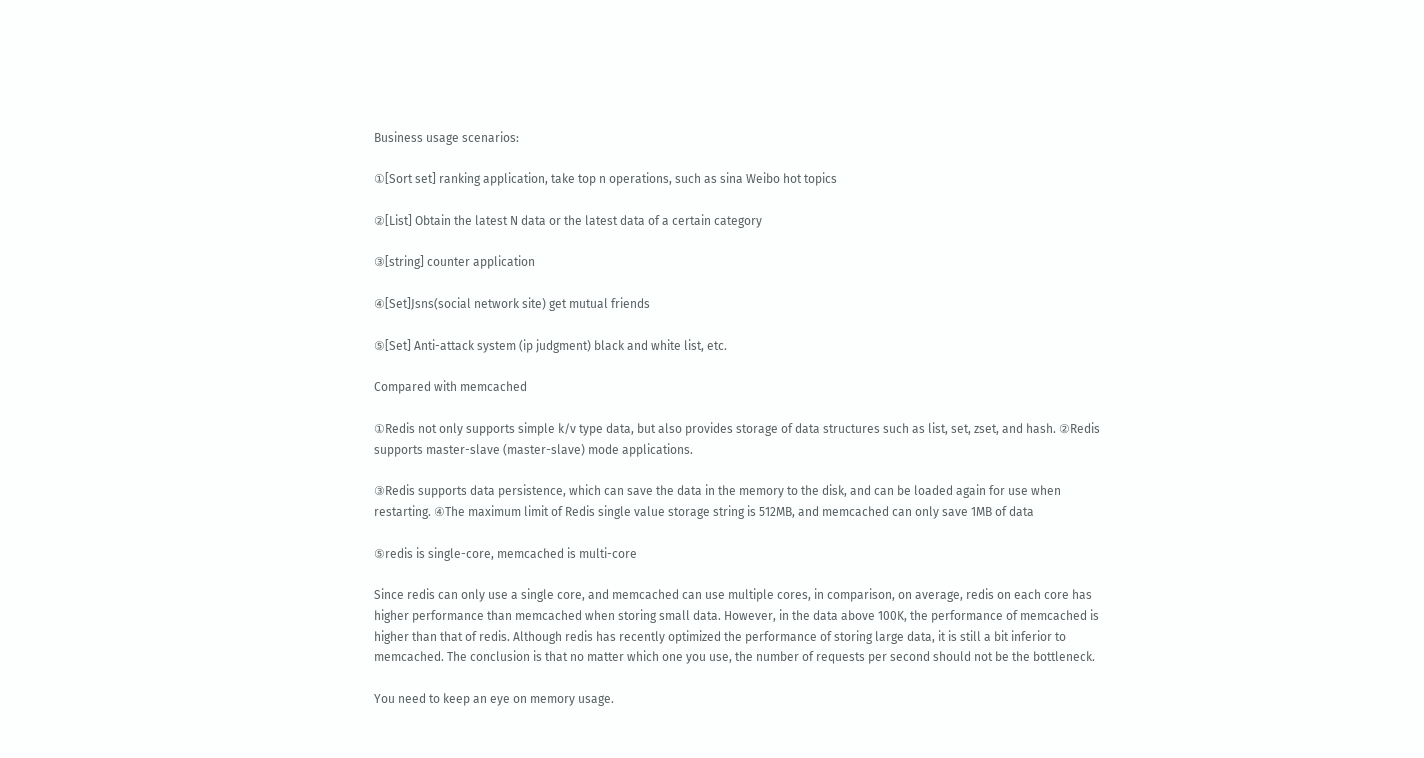Business usage scenarios:

①[Sort set] ranking application, take top n operations, such as sina Weibo hot topics

②[List] Obtain the latest N data or the latest data of a certain category

③[string] counter application

④[Set]Jsns(social network site) get mutual friends

⑤[Set] Anti-attack system (ip judgment) black and white list, etc.

Compared with memcached

①Redis not only supports simple k/v type data, but also provides storage of data structures such as list, set, zset, and hash. ②Redis supports master-slave (master-slave) mode applications.

③Redis supports data persistence, which can save the data in the memory to the disk, and can be loaded again for use when restarting. ④The maximum limit of Redis single value storage string is 512MB, and memcached can only save 1MB of data

⑤redis is single-core, memcached is multi-core

Since redis can only use a single core, and memcached can use multiple cores, in comparison, on average, redis on each core has higher performance than memcached when storing small data. However, in the data above 100K, the performance of memcached is higher than that of redis. Although redis has recently optimized the performance of storing large data, it is still a bit inferior to memcached. The conclusion is that no matter which one you use, the number of requests per second should not be the bottleneck.

You need to keep an eye on memory usage.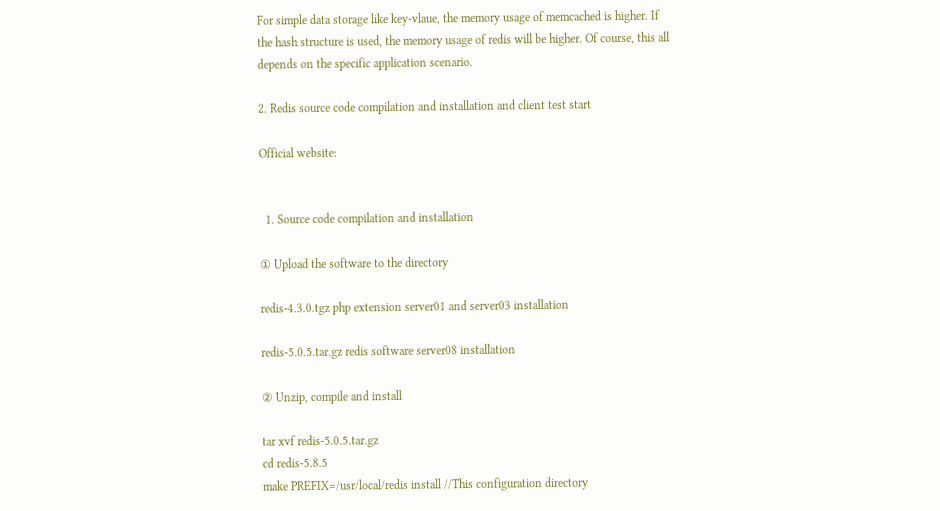For simple data storage like key-vlaue, the memory usage of memcached is higher. If the hash structure is used, the memory usage of redis will be higher. Of course, this all depends on the specific application scenario.

2. Redis source code compilation and installation and client test start

Official website:


  1. Source code compilation and installation

① Upload the software to the directory

redis-4.3.0.tgz php extension server01 and server03 installation

redis-5.0.5.tar.gz redis software server08 installation

② Unzip, compile and install

tar xvf redis-5.0.5.tar.gz
cd redis-5.8.5
make PREFIX=/usr/local/redis install //This configuration directory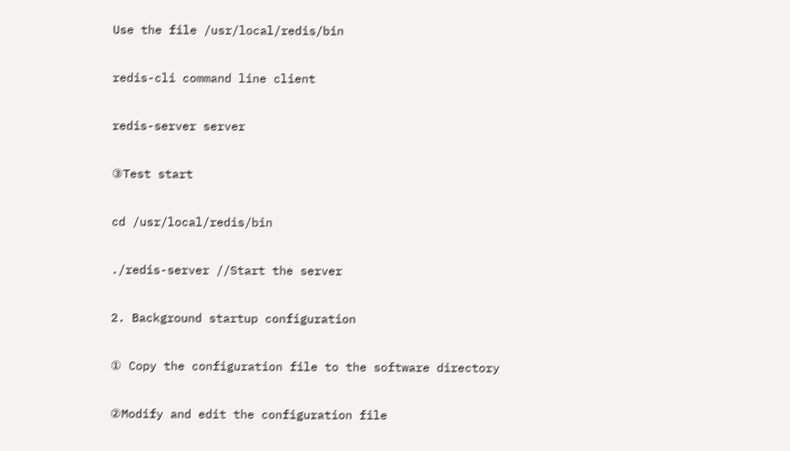Use the file /usr/local/redis/bin

redis-cli command line client

redis-server server

③Test start

cd /usr/local/redis/bin

./redis-server //Start the server

2. Background startup configuration

① Copy the configuration file to the software directory

②Modify and edit the configuration file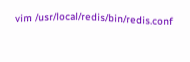vim /usr/local/redis/bin/redis.conf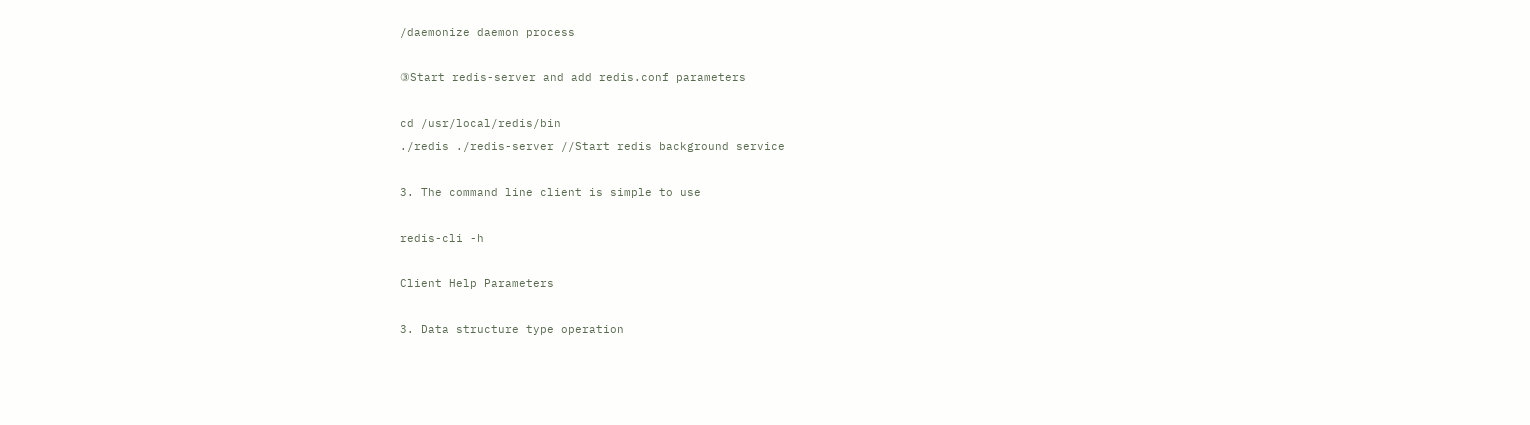/daemonize daemon process

③Start redis-server and add redis.conf parameters

cd /usr/local/redis/bin
./redis ./redis-server //Start redis background service

3. The command line client is simple to use

redis-cli -h

Client Help Parameters

3. Data structure type operation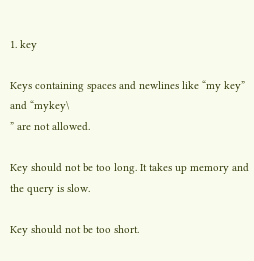1. key

Keys containing spaces and newlines like “my key” and “mykey\
” are not allowed.

Key should not be too long. It takes up memory and the query is slow.

Key should not be too short.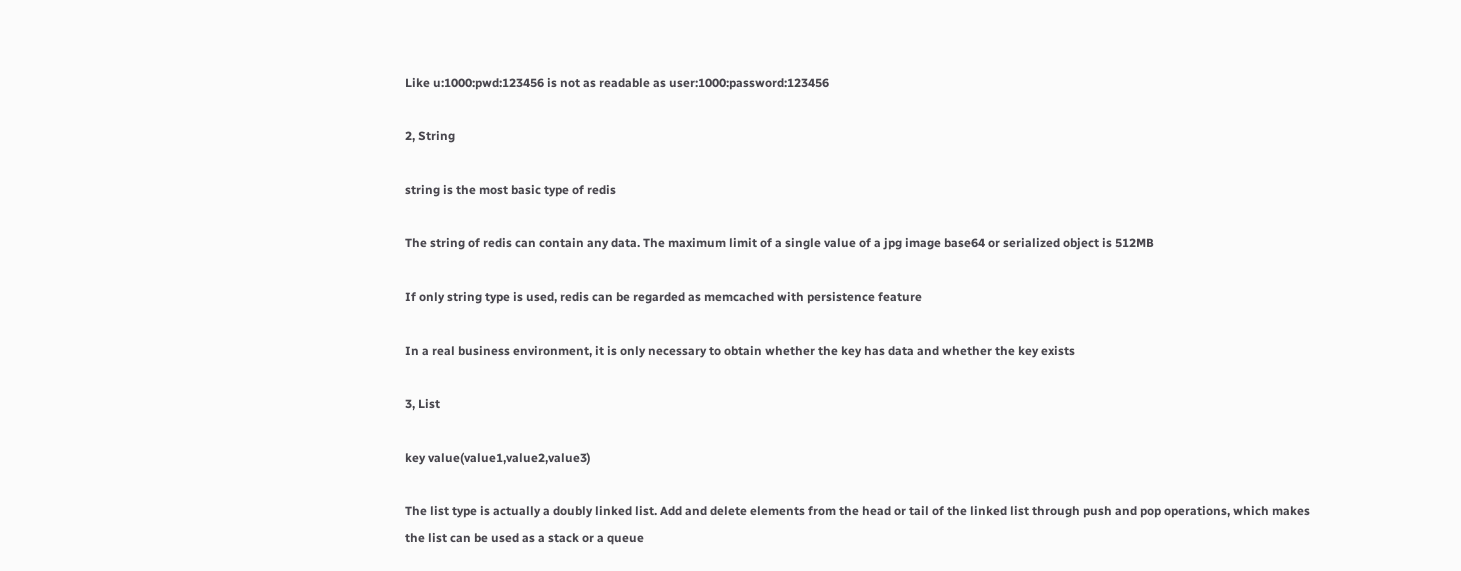Like u:1000:pwd:123456 is not as readable as user:1000:password:123456

2, String

string is the most basic type of redis

The string of redis can contain any data. The maximum limit of a single value of a jpg image base64 or serialized object is 512MB

If only string type is used, redis can be regarded as memcached with persistence feature

In a real business environment, it is only necessary to obtain whether the key has data and whether the key exists

3, List

key value(value1,value2,value3)

The list type is actually a doubly linked list. Add and delete elements from the head or tail of the linked list through push and pop operations, which makes the list can be used as a stack or a queue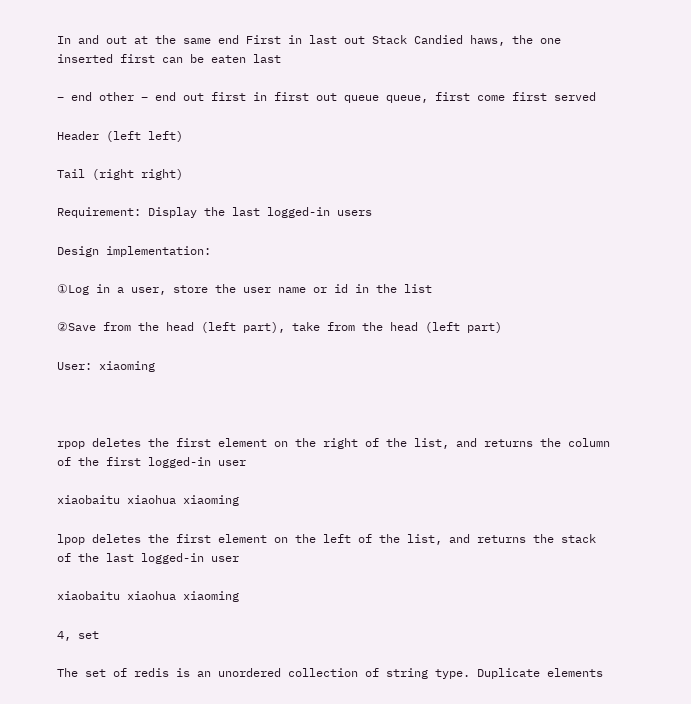In and out at the same end First in last out Stack Candied haws, the one inserted first can be eaten last

– end other – end out first in first out queue queue, first come first served

Header (left left)

Tail (right right)

Requirement: Display the last logged-in users

Design implementation:

①Log in a user, store the user name or id in the list

②Save from the head (left part), take from the head (left part)

User: xiaoming



rpop deletes the first element on the right of the list, and returns the column of the first logged-in user

xiaobaitu xiaohua xiaoming

lpop deletes the first element on the left of the list, and returns the stack of the last logged-in user

xiaobaitu xiaohua xiaoming

4, set

The set of redis is an unordered collection of string type. Duplicate elements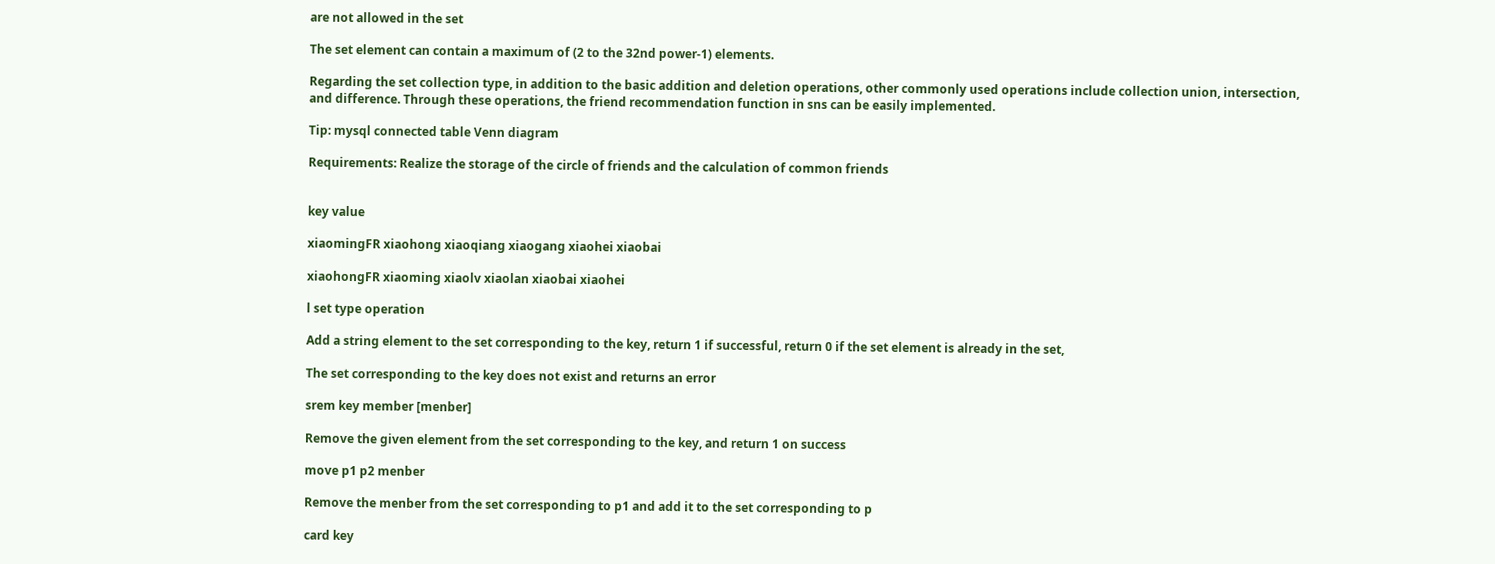are not allowed in the set

The set element can contain a maximum of (2 to the 32nd power-1) elements.

Regarding the set collection type, in addition to the basic addition and deletion operations, other commonly used operations include collection union, intersection, and difference. Through these operations, the friend recommendation function in sns can be easily implemented.

Tip: mysql connected table Venn diagram

Requirements: Realize the storage of the circle of friends and the calculation of common friends


key value

xiaomingFR xiaohong xiaoqiang xiaogang xiaohei xiaobai

xiaohongFR xiaoming xiaolv xiaolan xiaobai xiaohei

l set type operation

Add a string element to the set corresponding to the key, return 1 if successful, return 0 if the set element is already in the set,

The set corresponding to the key does not exist and returns an error

srem key member [menber]

Remove the given element from the set corresponding to the key, and return 1 on success

move p1 p2 menber

Remove the menber from the set corresponding to p1 and add it to the set corresponding to p

card key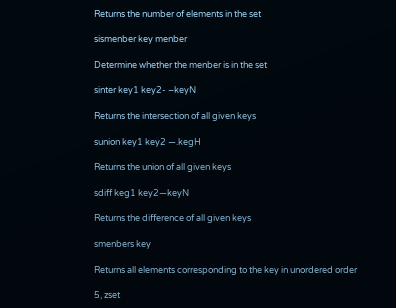Returns the number of elements in the set

sismenber key menber

Determine whether the menber is in the set

sinter key1 key2- –keyN

Returns the intersection of all given keys

sunion key1 key2 —.kegH

Returns the union of all given keys

sdiff keg1 key2—keyN

Returns the difference of all given keys

smenbers key

Returns all elements corresponding to the key in unordered order

5, zset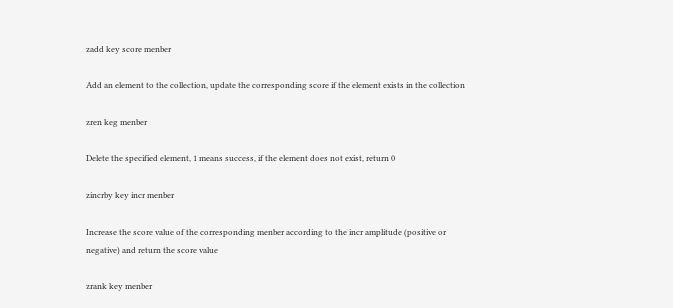zadd key score menber

Add an element to the collection, update the corresponding score if the element exists in the collection

zren keg menber

Delete the specified element, 1 means success, if the element does not exist, return 0

zincrby key incr menber

Increase the score value of the corresponding menber according to the incr amplitude (positive or negative) and return the score value

zrank key menber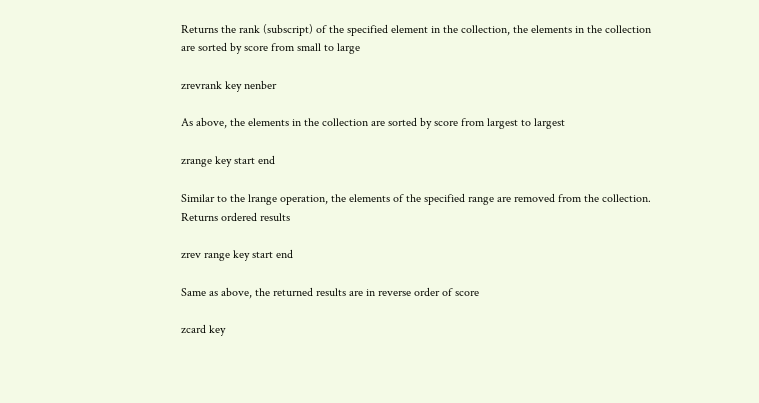Returns the rank (subscript) of the specified element in the collection, the elements in the collection are sorted by score from small to large

zrevrank key nenber

As above, the elements in the collection are sorted by score from largest to largest

zrange key start end

Similar to the lrange operation, the elements of the specified range are removed from the collection. Returns ordered results

zrev range key start end

Same as above, the returned results are in reverse order of score

zcard key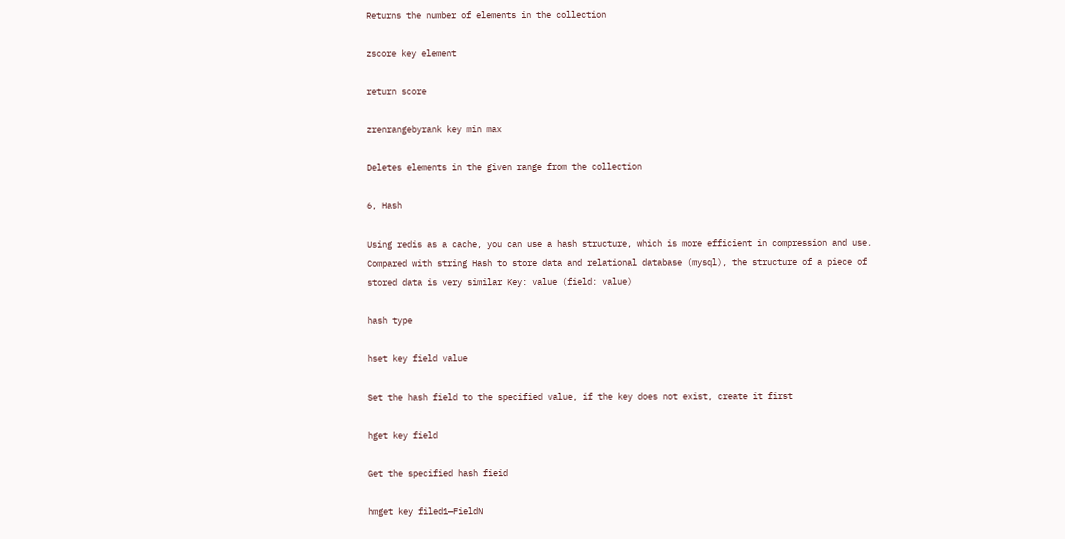Returns the number of elements in the collection

zscore key element

return score

zrenrangebyrank key min max

Deletes elements in the given range from the collection

6, Hash

Using redis as a cache, you can use a hash structure, which is more efficient in compression and use. Compared with string Hash to store data and relational database (mysql), the structure of a piece of stored data is very similar Key: value (field: value)

hash type

hset key field value

Set the hash field to the specified value, if the key does not exist, create it first

hget key field

Get the specified hash fieid

hmget key filed1—FieldN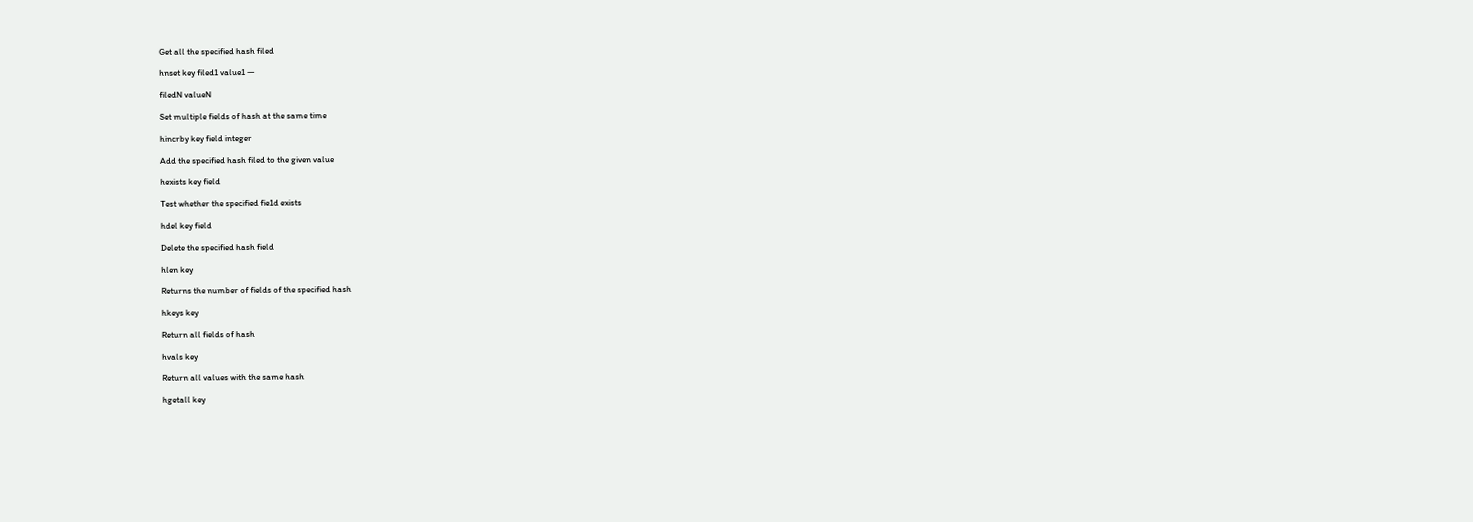Get all the specified hash filed

hnset key filed1 value1 —

filedN valueN

Set multiple fields of hash at the same time

hincrby key field integer

Add the specified hash filed to the given value

hexists key field

Test whether the specified fie1d exists

hdel key field

Delete the specified hash field

hlen key

Returns the number of fields of the specified hash

hkeys key

Return all fields of hash

hvals key

Return all values with the same hash

hgetall key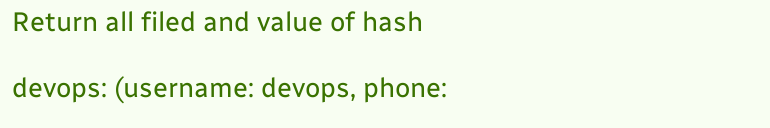Return all filed and value of hash

devops: (username: devops, phone: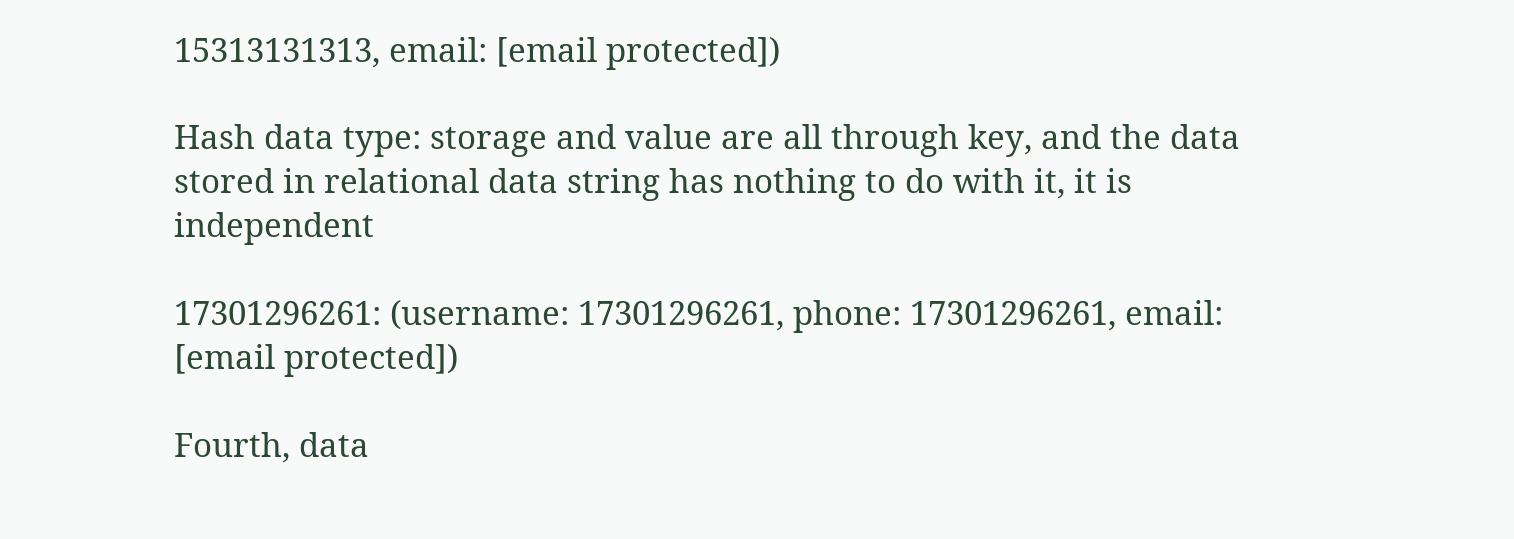15313131313, email: [email protected])

Hash data type: storage and value are all through key, and the data stored in relational data string has nothing to do with it, it is independent

17301296261: (username: 17301296261, phone: 17301296261, email: [email protected])

Fourth, data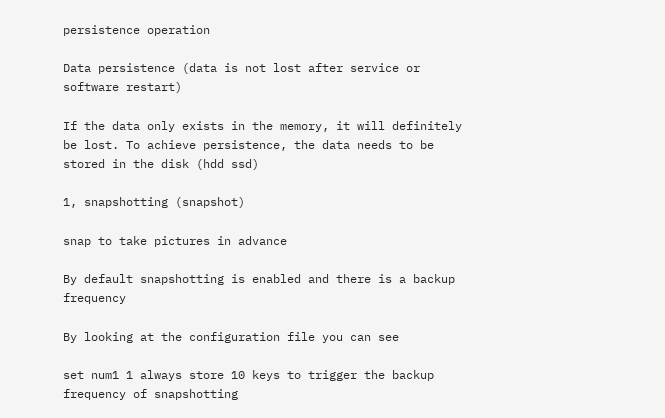persistence operation

Data persistence (data is not lost after service or software restart)

If the data only exists in the memory, it will definitely be lost. To achieve persistence, the data needs to be stored in the disk (hdd ssd)

1, snapshotting (snapshot)

snap to take pictures in advance

By default snapshotting is enabled and there is a backup frequency

By looking at the configuration file you can see

set num1 1 always store 10 keys to trigger the backup frequency of snapshotting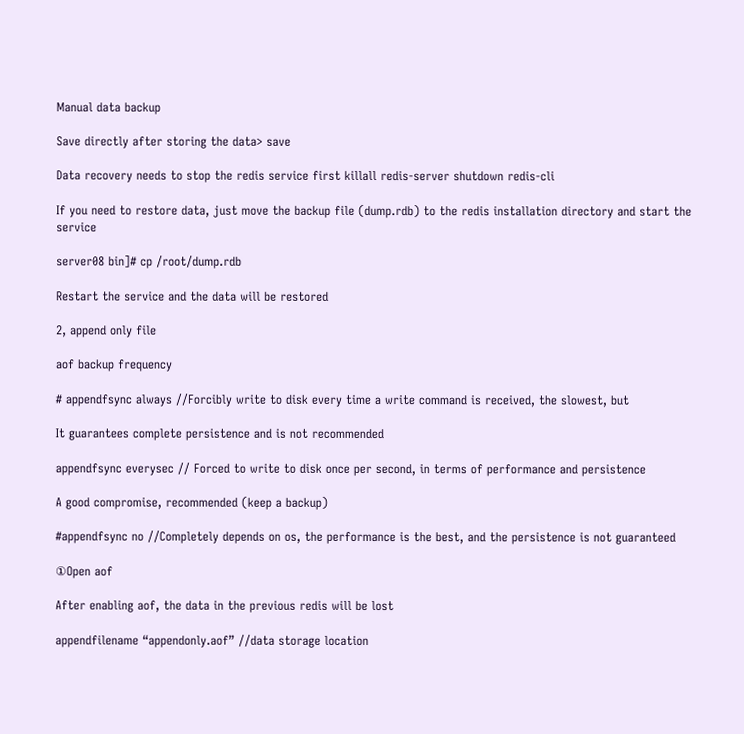Manual data backup

Save directly after storing the data> save

Data recovery needs to stop the redis service first killall redis-server shutdown redis-cli

If you need to restore data, just move the backup file (dump.rdb) to the redis installation directory and start the service

server08 bin]# cp /root/dump.rdb

Restart the service and the data will be restored

2, append only file

aof backup frequency

# appendfsync always //Forcibly write to disk every time a write command is received, the slowest, but

It guarantees complete persistence and is not recommended

appendfsync everysec // Forced to write to disk once per second, in terms of performance and persistence

A good compromise, recommended (keep a backup)

#appendfsync no //Completely depends on os, the performance is the best, and the persistence is not guaranteed

①Open aof

After enabling aof, the data in the previous redis will be lost

appendfilename “appendonly.aof” //data storage location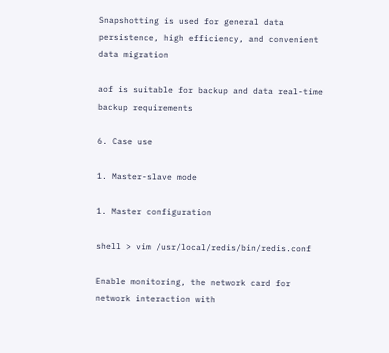Snapshotting is used for general data persistence, high efficiency, and convenient data migration

aof is suitable for backup and data real-time backup requirements

6. Case use

1. Master-slave mode

1. Master configuration

shell > vim /usr/local/redis/bin/redis.conf

Enable monitoring, the network card for network interaction with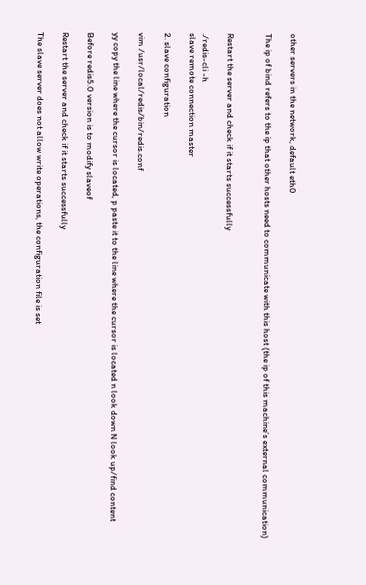other servers in the network, default eth0

The ip of bind refers to the ip that other hosts need to communicate with this host (the ip of this machine’s external communication)


Restart the server and check if it starts successfully

./redis-cli -h
slave remote connection master

2. slave configuration

vim /usr/local/redis/bin/redis.conf

yy copy the line where the cursor is located, p paste it to the line where the cursor is located n look down N look up/find content

Before redis5.0 version is to modify slaveof

Restart the server and check if it starts successfully

The slave server does not allow write operations, the configuration file is set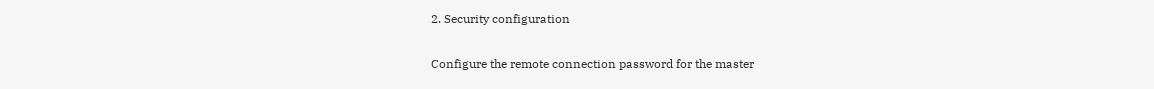2. Security configuration

Configure the remote connection password for the master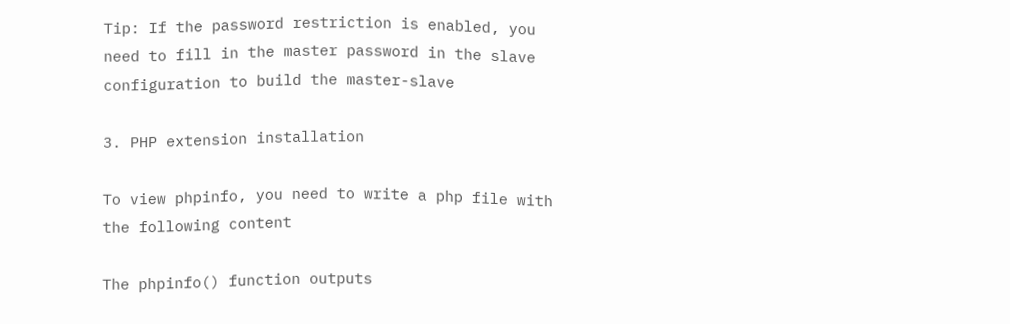Tip: If the password restriction is enabled, you need to fill in the master password in the slave configuration to build the master-slave

3. PHP extension installation

To view phpinfo, you need to write a php file with the following content

The phpinfo() function outputs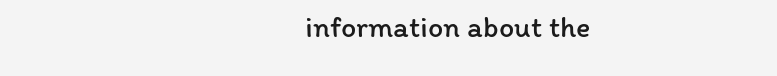information about the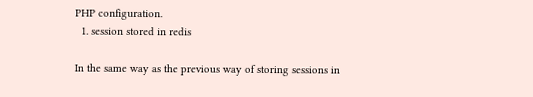PHP configuration.
  1. session stored in redis

In the same way as the previous way of storing sessions in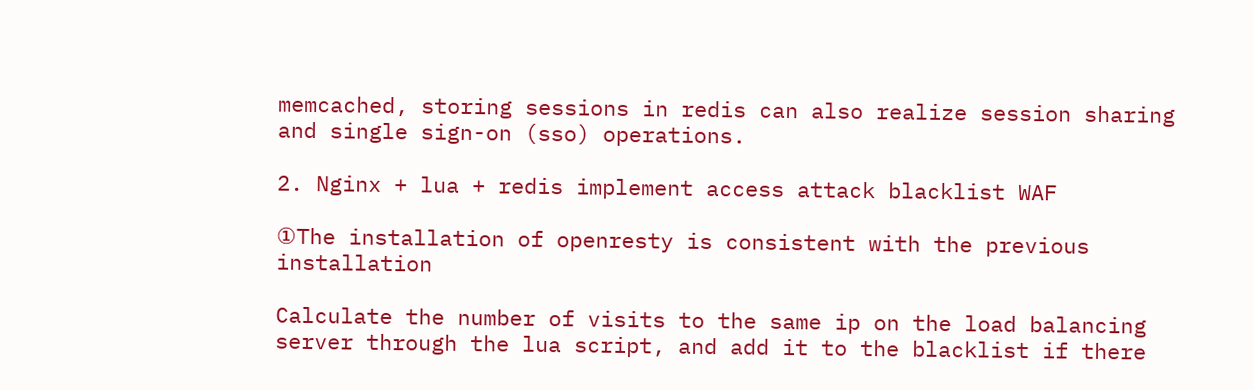memcached, storing sessions in redis can also realize session sharing and single sign-on (sso) operations.

2. Nginx + lua + redis implement access attack blacklist WAF

①The installation of openresty is consistent with the previous installation

Calculate the number of visits to the same ip on the load balancing server through the lua script, and add it to the blacklist if there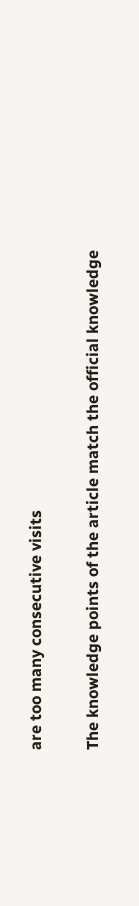are too many consecutive visits

The knowledge points of the article match the official knowledge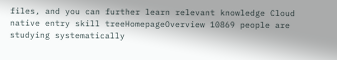files, and you can further learn relevant knowledge Cloud native entry skill treeHomepageOverview 10869 people are studying systematically